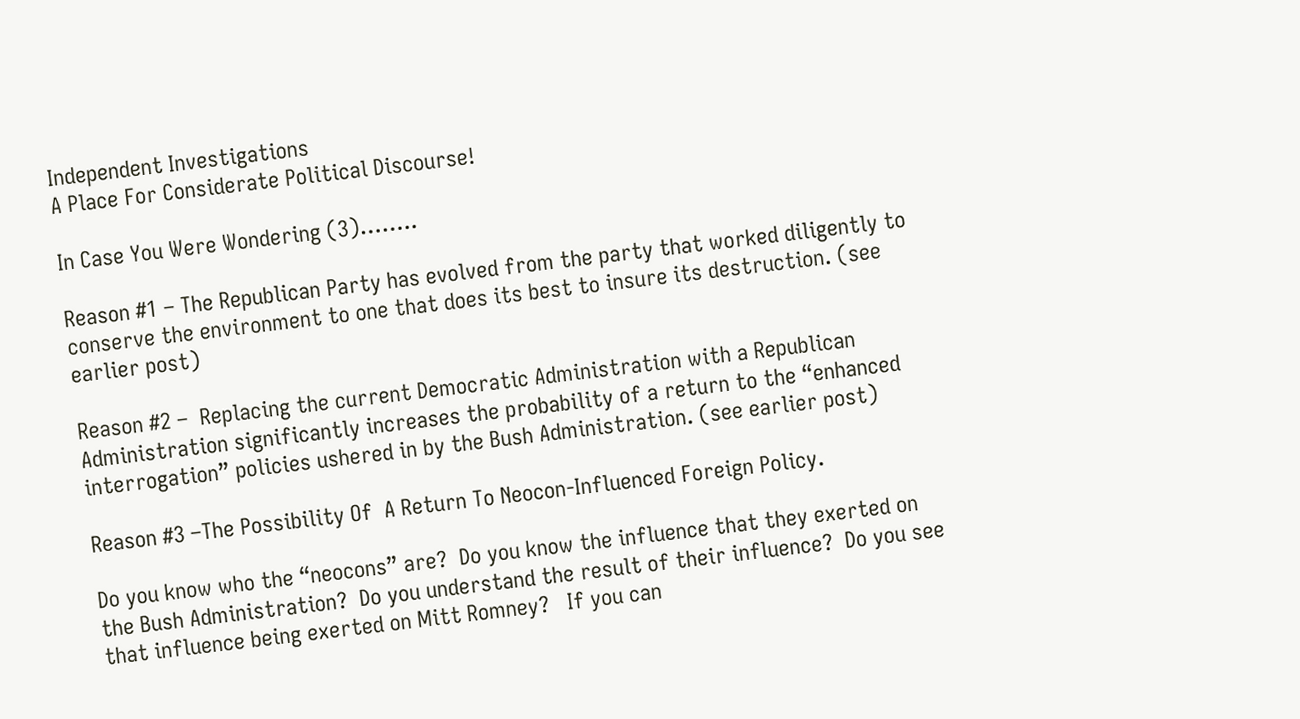Independent Investigations
A Place For Considerate Political Discourse!

In Case You Were Wondering (3)……..

Reason #1 – The Republican Party has evolved from the party that worked diligently to conserve the environment to one that does its best to insure its destruction. (see earlier post)

Reason #2 –  Replacing the current Democratic Administration with a Republican Administration significantly increases the probability of a return to the “enhanced interrogation” policies ushered in by the Bush Administration. (see earlier post)

Reason #3 –The Possibility Of  A Return To Neocon-Influenced Foreign Policy.

Do you know who the “neocons” are?  Do you know the influence that they exerted on the Bush Administration?  Do you understand the result of their influence?  Do you see that influence being exerted on Mitt Romney?   If you can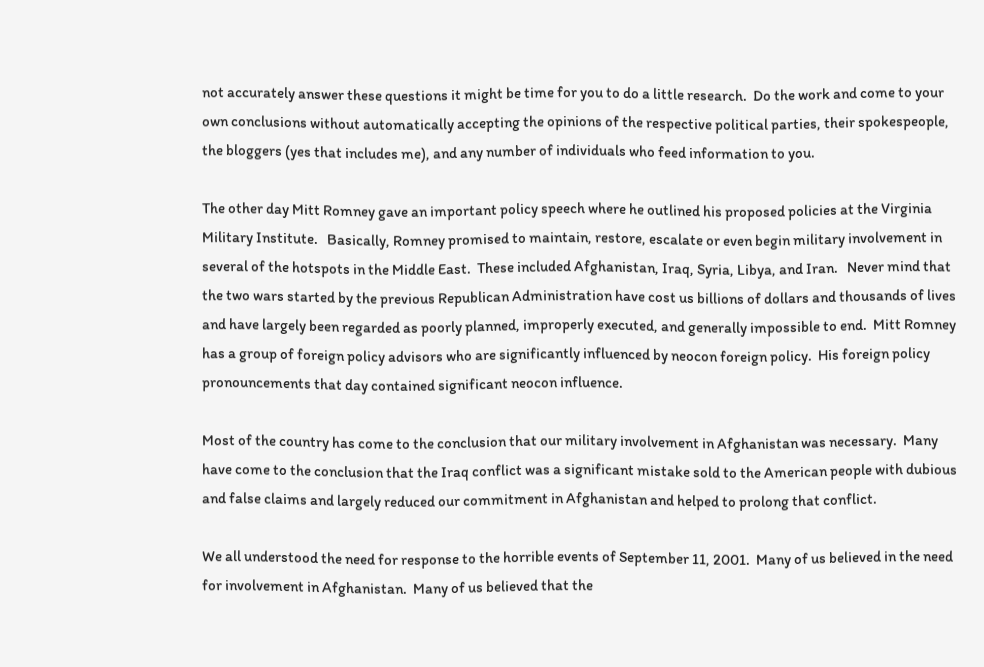not accurately answer these questions it might be time for you to do a little research.  Do the work and come to your own conclusions without automatically accepting the opinions of the respective political parties, their spokespeople, the bloggers (yes that includes me), and any number of individuals who feed information to you.

The other day Mitt Romney gave an important policy speech where he outlined his proposed policies at the Virginia Military Institute.   Basically, Romney promised to maintain, restore, escalate or even begin military involvement in several of the hotspots in the Middle East.  These included Afghanistan, Iraq, Syria, Libya, and Iran.   Never mind that the two wars started by the previous Republican Administration have cost us billions of dollars and thousands of lives and have largely been regarded as poorly planned, improperly executed, and generally impossible to end.  Mitt Romney has a group of foreign policy advisors who are significantly influenced by neocon foreign policy.  His foreign policy pronouncements that day contained significant neocon influence.

Most of the country has come to the conclusion that our military involvement in Afghanistan was necessary.  Many have come to the conclusion that the Iraq conflict was a significant mistake sold to the American people with dubious and false claims and largely reduced our commitment in Afghanistan and helped to prolong that conflict.

We all understood the need for response to the horrible events of September 11, 2001.  Many of us believed in the need for involvement in Afghanistan.  Many of us believed that the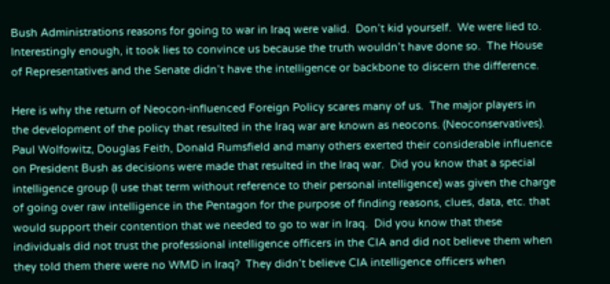Bush Administrations reasons for going to war in Iraq were valid.  Don’t kid yourself.  We were lied to.  Interestingly enough, it took lies to convince us because the truth wouldn’t have done so.  The House of Representatives and the Senate didn’t have the intelligence or backbone to discern the difference.

Here is why the return of Neocon-influenced Foreign Policy scares many of us.  The major players in the development of the policy that resulted in the Iraq war are known as neocons. (Neoconservatives).  Paul Wolfowitz, Douglas Feith, Donald Rumsfield and many others exerted their considerable influence on President Bush as decisions were made that resulted in the Iraq war.  Did you know that a special intelligence group (I use that term without reference to their personal intelligence) was given the charge of going over raw intelligence in the Pentagon for the purpose of finding reasons, clues, data, etc. that would support their contention that we needed to go to war in Iraq.  Did you know that these individuals did not trust the professional intelligence officers in the CIA and did not believe them when they told them there were no WMD in Iraq?  They didn’t believe CIA intelligence officers when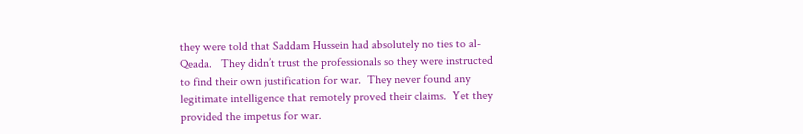they were told that Saddam Hussein had absolutely no ties to al-Qeada.   They didn’t trust the professionals so they were instructed to find their own justification for war.  They never found any legitimate intelligence that remotely proved their claims.  Yet they provided the impetus for war.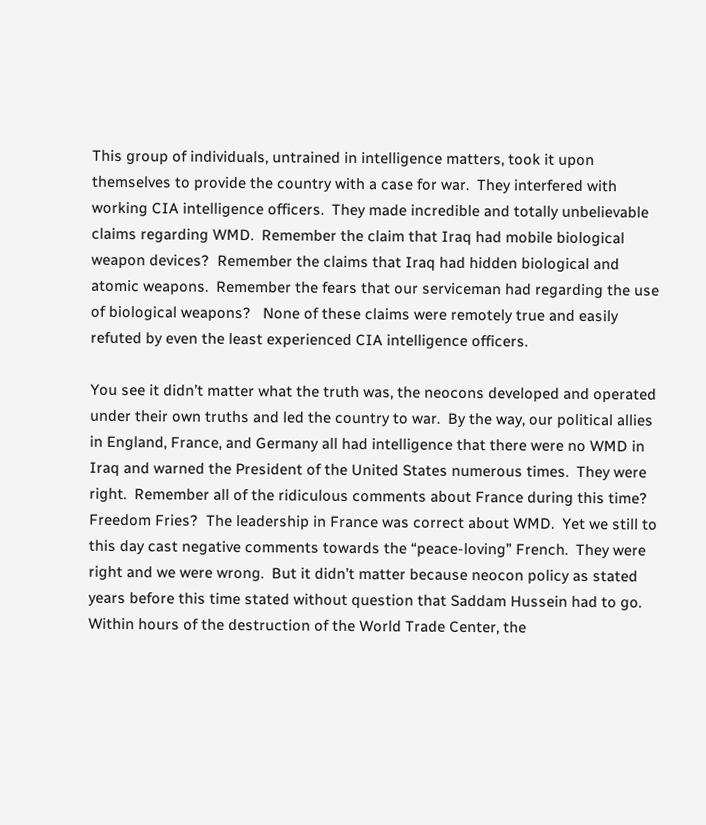This group of individuals, untrained in intelligence matters, took it upon themselves to provide the country with a case for war.  They interfered with working CIA intelligence officers.  They made incredible and totally unbelievable claims regarding WMD.  Remember the claim that Iraq had mobile biological weapon devices?  Remember the claims that Iraq had hidden biological and atomic weapons.  Remember the fears that our serviceman had regarding the use of biological weapons?   None of these claims were remotely true and easily refuted by even the least experienced CIA intelligence officers.

You see it didn’t matter what the truth was, the neocons developed and operated under their own truths and led the country to war.  By the way, our political allies in England, France, and Germany all had intelligence that there were no WMD in Iraq and warned the President of the United States numerous times.  They were right.  Remember all of the ridiculous comments about France during this time?  Freedom Fries?  The leadership in France was correct about WMD.  Yet we still to this day cast negative comments towards the “peace-loving” French.  They were right and we were wrong.  But it didn’t matter because neocon policy as stated years before this time stated without question that Saddam Hussein had to go.  Within hours of the destruction of the World Trade Center, the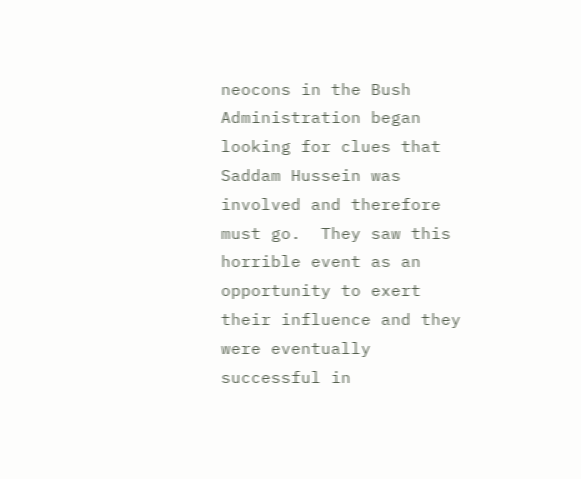neocons in the Bush Administration began looking for clues that Saddam Hussein was involved and therefore must go.  They saw this horrible event as an opportunity to exert their influence and they were eventually successful in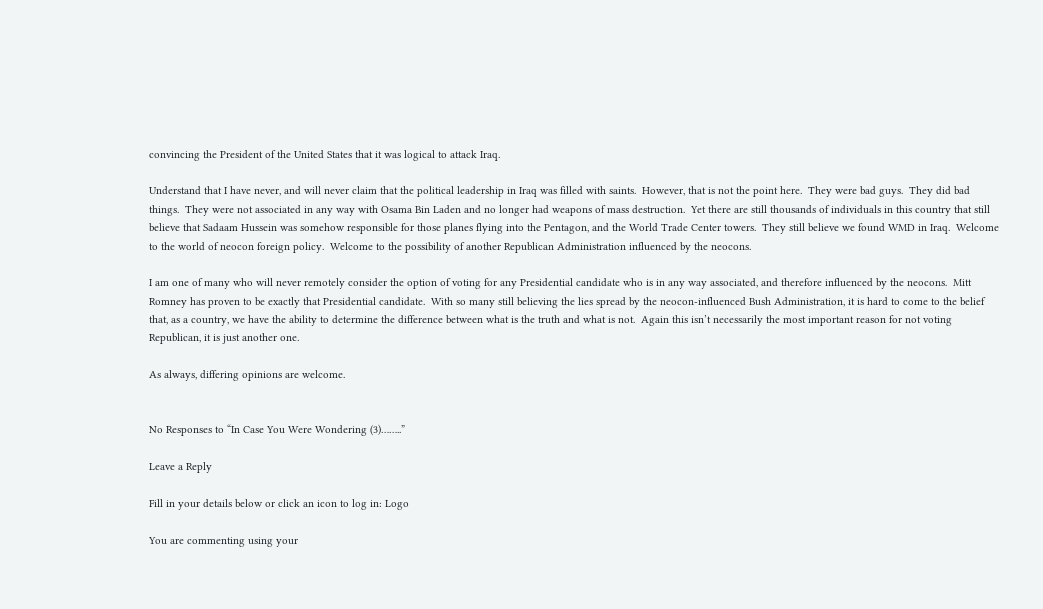convincing the President of the United States that it was logical to attack Iraq.

Understand that I have never, and will never claim that the political leadership in Iraq was filled with saints.  However, that is not the point here.  They were bad guys.  They did bad things.  They were not associated in any way with Osama Bin Laden and no longer had weapons of mass destruction.  Yet there are still thousands of individuals in this country that still believe that Sadaam Hussein was somehow responsible for those planes flying into the Pentagon, and the World Trade Center towers.  They still believe we found WMD in Iraq.  Welcome to the world of neocon foreign policy.  Welcome to the possibility of another Republican Administration influenced by the neocons.

I am one of many who will never remotely consider the option of voting for any Presidential candidate who is in any way associated, and therefore influenced by the neocons.  Mitt Romney has proven to be exactly that Presidential candidate.  With so many still believing the lies spread by the neocon-influenced Bush Administration, it is hard to come to the belief that, as a country, we have the ability to determine the difference between what is the truth and what is not.  Again this isn’t necessarily the most important reason for not voting Republican, it is just another one.

As always, differing opinions are welcome.


No Responses to “In Case You Were Wondering (3)……..”

Leave a Reply

Fill in your details below or click an icon to log in: Logo

You are commenting using your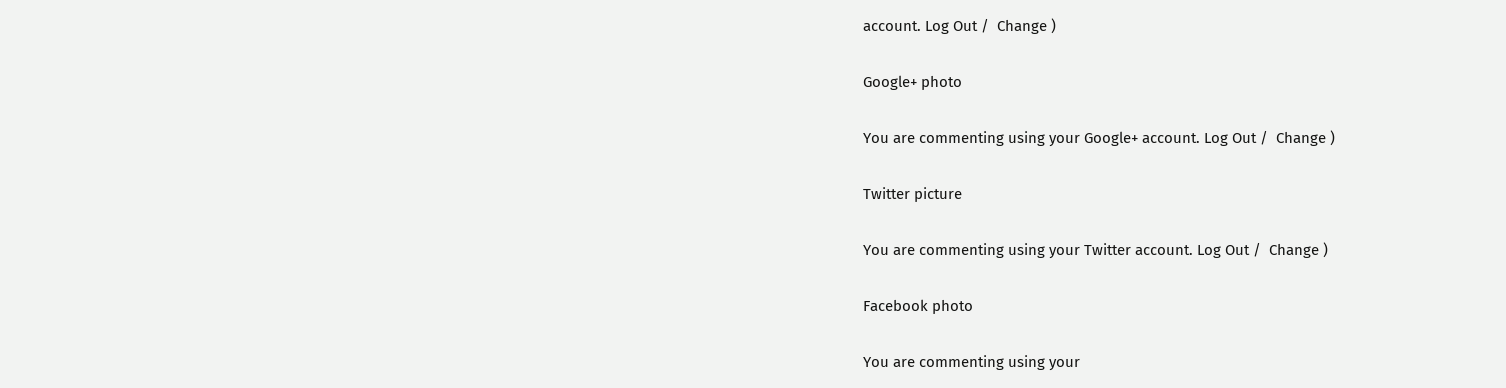account. Log Out /  Change )

Google+ photo

You are commenting using your Google+ account. Log Out /  Change )

Twitter picture

You are commenting using your Twitter account. Log Out /  Change )

Facebook photo

You are commenting using your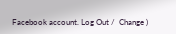Facebook account. Log Out /  Change )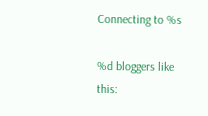Connecting to %s

%d bloggers like this: